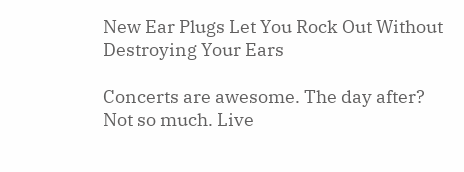New Ear Plugs Let You Rock Out Without Destroying Your Ears

Concerts are awesome. The day after? Not so much. Live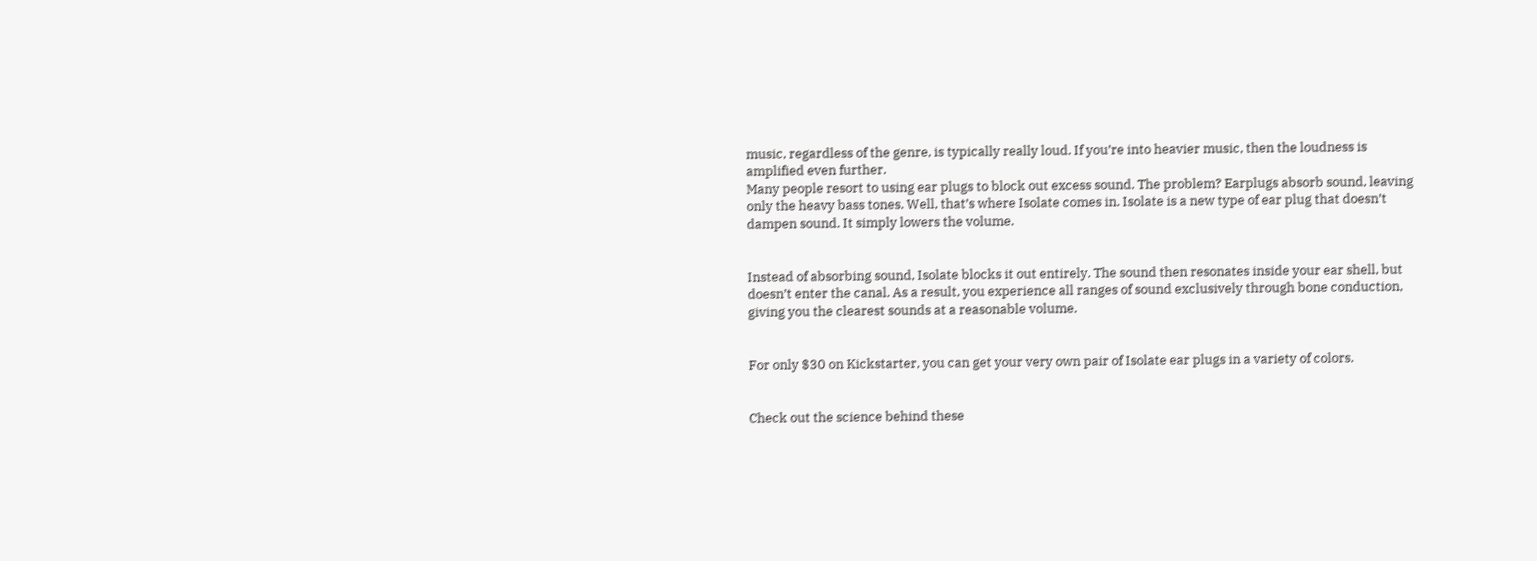music, regardless of the genre, is typically really loud. If you’re into heavier music, then the loudness is amplified even further.
Many people resort to using ear plugs to block out excess sound. The problem? Earplugs absorb sound, leaving only the heavy bass tones. Well, that’s where Isolate comes in. Isolate is a new type of ear plug that doesn’t dampen sound. It simply lowers the volume.


Instead of absorbing sound, Isolate blocks it out entirely. The sound then resonates inside your ear shell, but doesn’t enter the canal. As a result, you experience all ranges of sound exclusively through bone conduction, giving you the clearest sounds at a reasonable volume.


For only $30 on Kickstarter, you can get your very own pair of Isolate ear plugs in a variety of colors.


Check out the science behind these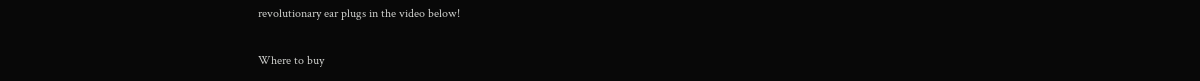revolutionary ear plugs in the video below!

Where to buy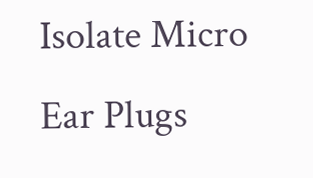Isolate Micro Ear Plugs